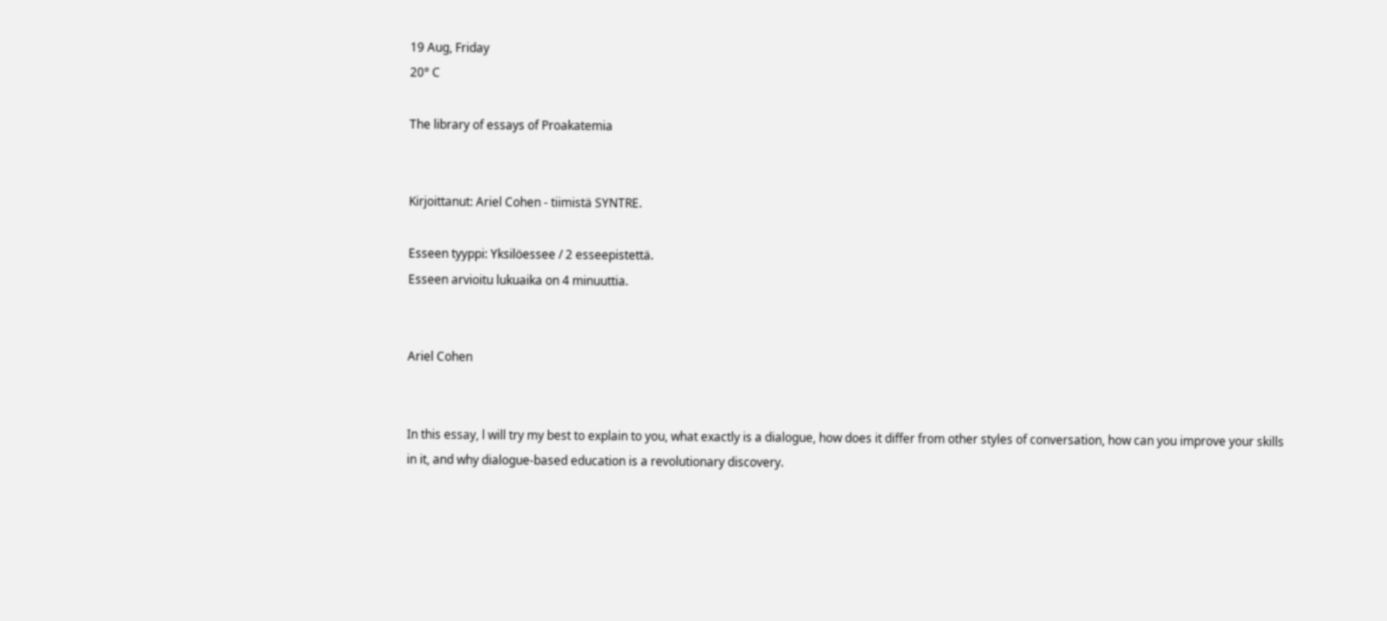19 Aug, Friday
20° C

The library of essays of Proakatemia


Kirjoittanut: Ariel Cohen - tiimistä SYNTRE.

Esseen tyyppi: Yksilöessee / 2 esseepistettä.
Esseen arvioitu lukuaika on 4 minuuttia.


Ariel Cohen


In this essay, l will try my best to explain to you, what exactly is a dialogue, how does it differ from other styles of conversation, how can you improve your skills in it, and why dialogue-based education is a revolutionary discovery.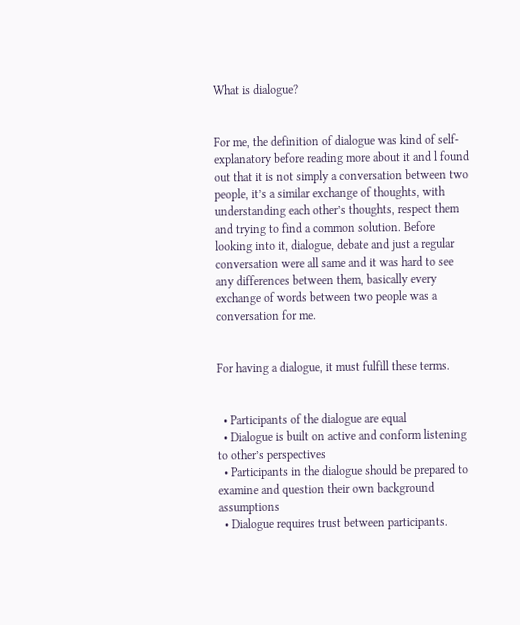What is dialogue?


For me, the definition of dialogue was kind of self-explanatory before reading more about it and l found out that it is not simply a conversation between two people, it’s a similar exchange of thoughts, with understanding each other’s thoughts, respect them and trying to find a common solution. Before looking into it, dialogue, debate and just a regular conversation were all same and it was hard to see any differences between them, basically every exchange of words between two people was a conversation for me.


For having a dialogue, it must fulfill these terms.


  • Participants of the dialogue are equal
  • Dialogue is built on active and conform listening to other’s perspectives
  • Participants in the dialogue should be prepared to examine and question their own background assumptions
  • Dialogue requires trust between participants.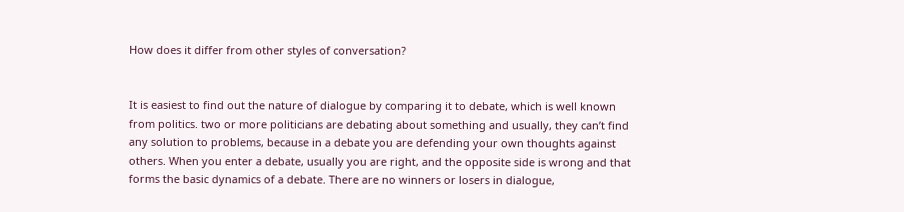How does it differ from other styles of conversation?


It is easiest to find out the nature of dialogue by comparing it to debate, which is well known from politics. two or more politicians are debating about something and usually, they can’t find any solution to problems, because in a debate you are defending your own thoughts against others. When you enter a debate, usually you are right, and the opposite side is wrong and that forms the basic dynamics of a debate. There are no winners or losers in dialogue,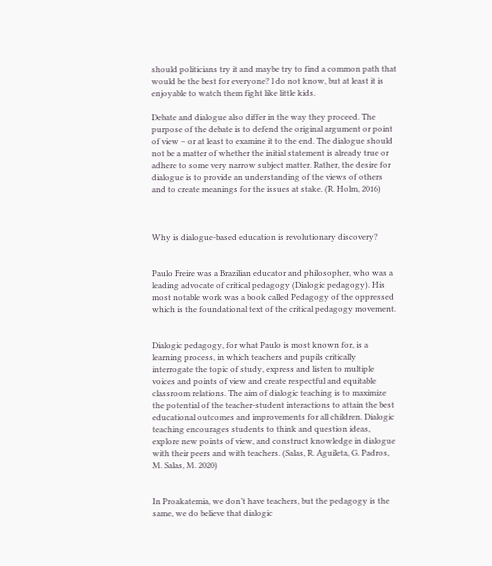should politicians try it and maybe try to find a common path that would be the best for everyone? l do not know, but at least it is enjoyable to watch them fight like little kids.

Debate and dialogue also differ in the way they proceed. The purpose of the debate is to defend the original argument or point of view – or at least to examine it to the end. The dialogue should not be a matter of whether the initial statement is already true or adhere to some very narrow subject matter. Rather, the desire for dialogue is to provide an understanding of the views of others and to create meanings for the issues at stake. (R. Holm, 2016)



Why is dialogue-based education is revolutionary discovery?


Paulo Freire was a Brazilian educator and philosopher, who was a leading advocate of critical pedagogy (Dialogic pedagogy). His most notable work was a book called Pedagogy of the oppressed which is the foundational text of the critical pedagogy movement.


Dialogic pedagogy, for what Paulo is most known for, is a learning process, in which teachers and pupils critically interrogate the topic of study, express and listen to multiple voices and points of view and create respectful and equitable classroom relations. The aim of dialogic teaching is to maximize the potential of the teacher-student interactions to attain the best educational outcomes and improvements for all children. Dialogic teaching encourages students to think and question ideas, explore new points of view, and construct knowledge in dialogue with their peers and with teachers. (Salas, R. Aguileta, G. Padros, M. Salas, M. 2020)


In Proakatemia, we don’t have teachers, but the pedagogy is the same, we do believe that dialogic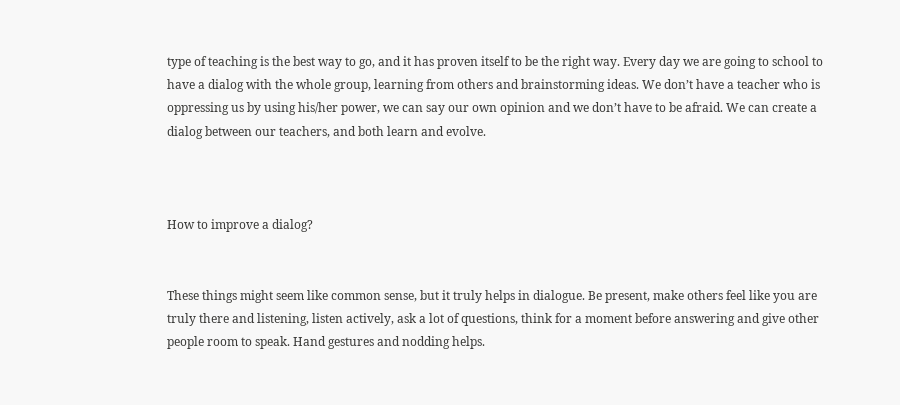type of teaching is the best way to go, and it has proven itself to be the right way. Every day we are going to school to have a dialog with the whole group, learning from others and brainstorming ideas. We don’t have a teacher who is oppressing us by using his/her power, we can say our own opinion and we don’t have to be afraid. We can create a dialog between our teachers, and both learn and evolve.



How to improve a dialog?


These things might seem like common sense, but it truly helps in dialogue. Be present, make others feel like you are truly there and listening, listen actively, ask a lot of questions, think for a moment before answering and give other people room to speak. Hand gestures and nodding helps.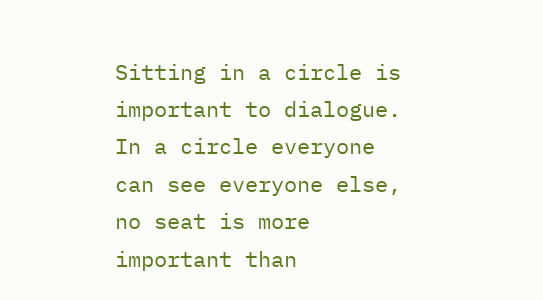Sitting in a circle is important to dialogue.  In a circle everyone can see everyone else, no seat is more important than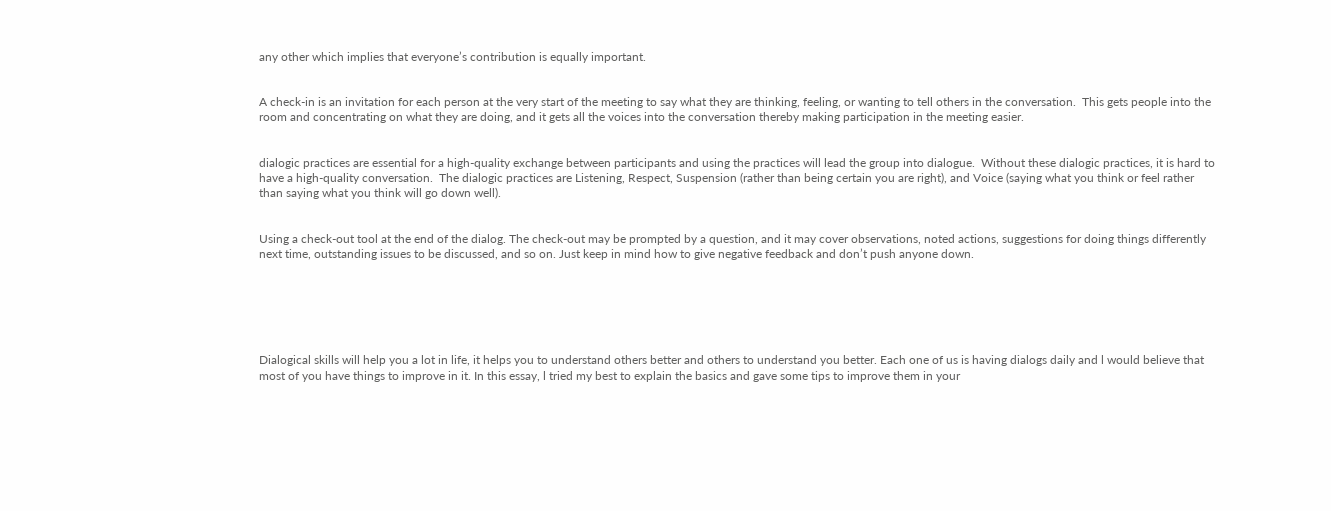any other which implies that everyone’s contribution is equally important.


A check-in is an invitation for each person at the very start of the meeting to say what they are thinking, feeling, or wanting to tell others in the conversation.  This gets people into the room and concentrating on what they are doing, and it gets all the voices into the conversation thereby making participation in the meeting easier.


dialogic practices are essential for a high-quality exchange between participants and using the practices will lead the group into dialogue.  Without these dialogic practices, it is hard to have a high-quality conversation.  The dialogic practices are Listening, Respect, Suspension (rather than being certain you are right), and Voice (saying what you think or feel rather than saying what you think will go down well).


Using a check-out tool at the end of the dialog. The check-out may be prompted by a question, and it may cover observations, noted actions, suggestions for doing things differently next time, outstanding issues to be discussed, and so on. Just keep in mind how to give negative feedback and don’t push anyone down.






Dialogical skills will help you a lot in life, it helps you to understand others better and others to understand you better. Each one of us is having dialogs daily and l would believe that most of you have things to improve in it. In this essay, l tried my best to explain the basics and gave some tips to improve them in your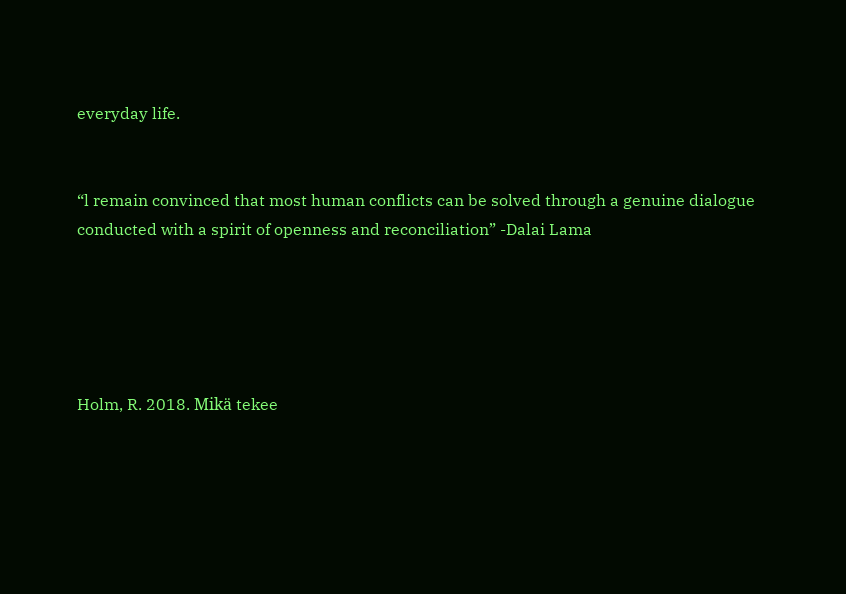everyday life.


“l remain convinced that most human conflicts can be solved through a genuine dialogue conducted with a spirit of openness and reconciliation” -Dalai Lama





Holm, R. 2018. Mikä tekee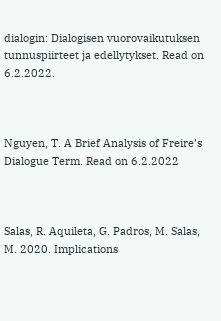dialogin: Dialogisen vuorovaikutuksen tunnuspiirteet ja edellytykset. Read on 6.2.2022.



Nguyen, T. A Brief Analysis of Freire’s Dialogue Term. Read on 6.2.2022



Salas, R. Aquileta, G. Padros, M. Salas, M. 2020. Implications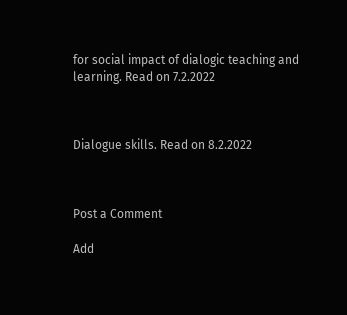for social impact of dialogic teaching and learning. Read on 7.2.2022



Dialogue skills. Read on 8.2.2022



Post a Comment

Add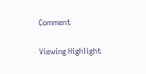Comment

Viewing Highlight